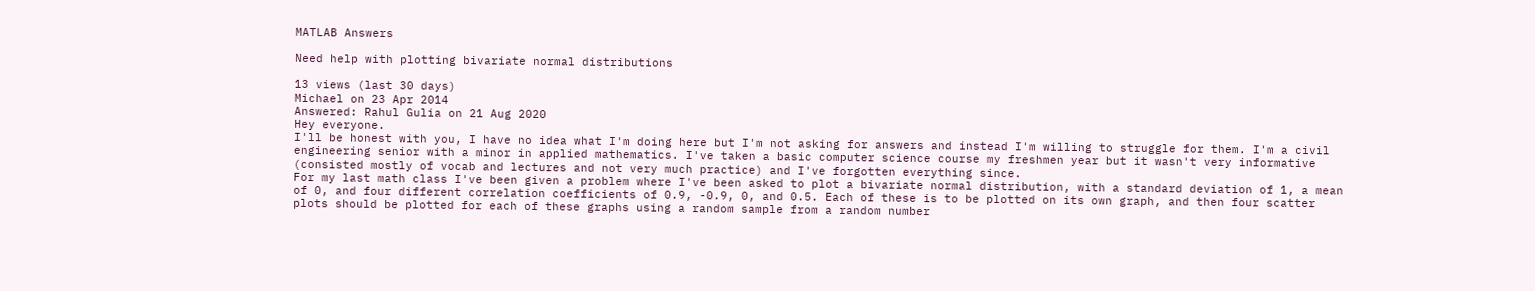MATLAB Answers

Need help with plotting bivariate normal distributions

13 views (last 30 days)
Michael on 23 Apr 2014
Answered: Rahul Gulia on 21 Aug 2020
Hey everyone.
I'll be honest with you, I have no idea what I'm doing here but I'm not asking for answers and instead I'm willing to struggle for them. I'm a civil engineering senior with a minor in applied mathematics. I've taken a basic computer science course my freshmen year but it wasn't very informative (consisted mostly of vocab and lectures and not very much practice) and I've forgotten everything since.
For my last math class I've been given a problem where I've been asked to plot a bivariate normal distribution, with a standard deviation of 1, a mean of 0, and four different correlation coefficients of 0.9, -0.9, 0, and 0.5. Each of these is to be plotted on its own graph, and then four scatter plots should be plotted for each of these graphs using a random sample from a random number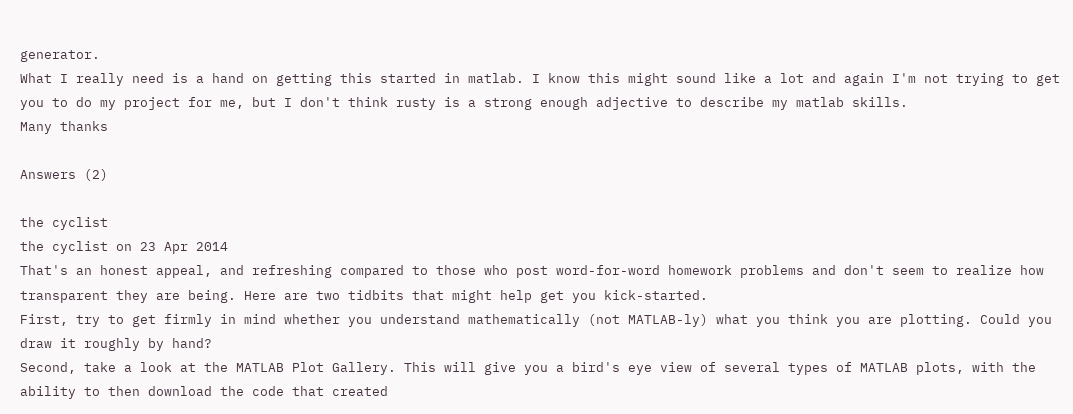generator.
What I really need is a hand on getting this started in matlab. I know this might sound like a lot and again I'm not trying to get you to do my project for me, but I don't think rusty is a strong enough adjective to describe my matlab skills.
Many thanks

Answers (2)

the cyclist
the cyclist on 23 Apr 2014
That's an honest appeal, and refreshing compared to those who post word-for-word homework problems and don't seem to realize how transparent they are being. Here are two tidbits that might help get you kick-started.
First, try to get firmly in mind whether you understand mathematically (not MATLAB-ly) what you think you are plotting. Could you draw it roughly by hand?
Second, take a look at the MATLAB Plot Gallery. This will give you a bird's eye view of several types of MATLAB plots, with the ability to then download the code that created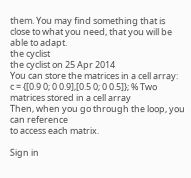them. You may find something that is close to what you need, that you will be able to adapt.
the cyclist
the cyclist on 25 Apr 2014
You can store the matrices in a cell array:
c = {[0.9 0; 0 0.9],[0.5 0; 0 0.5]}; % Two matrices stored in a cell array
Then, when you go through the loop, you can reference
to access each matrix.

Sign in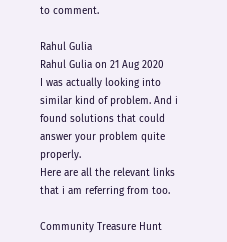to comment.

Rahul Gulia
Rahul Gulia on 21 Aug 2020
I was actually looking into similar kind of problem. And i found solutions that could answer your problem quite properly.
Here are all the relevant links that i am referring from too.

Community Treasure Hunt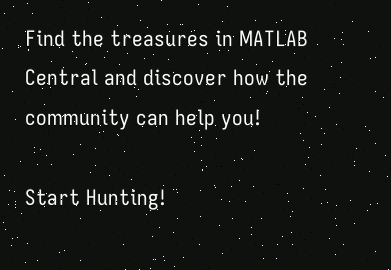Find the treasures in MATLAB Central and discover how the community can help you!

Start Hunting!